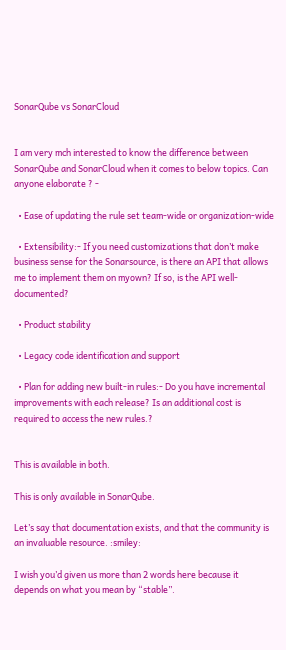SonarQube vs SonarCloud


I am very mch interested to know the difference between SonarQube and SonarCloud when it comes to below topics. Can anyone elaborate ? -

  • Ease of updating the rule set team-wide or organization-wide

  • Extensibility:- If you need customizations that don’t make business sense for the Sonarsource, is there an API that allows me to implement them on myown? If so, is the API well-documented?

  • Product stability

  • Legacy code identification and support

  • Plan for adding new built-in rules:- Do you have incremental improvements with each release? Is an additional cost is required to access the new rules.?


This is available in both.

This is only available in SonarQube.

Let’s say that documentation exists, and that the community is an invaluable resource. :smiley:

I wish you’d given us more than 2 words here because it depends on what you mean by “stable”.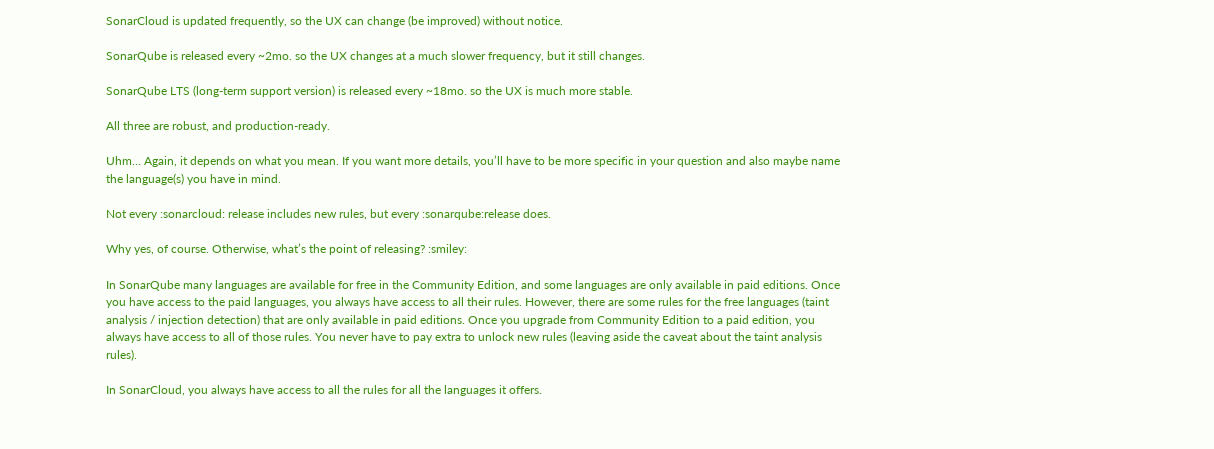SonarCloud is updated frequently, so the UX can change (be improved) without notice.

SonarQube is released every ~2mo. so the UX changes at a much slower frequency, but it still changes.

SonarQube LTS (long-term support version) is released every ~18mo. so the UX is much more stable.

All three are robust, and production-ready.

Uhm… Again, it depends on what you mean. If you want more details, you’ll have to be more specific in your question and also maybe name the language(s) you have in mind.

Not every :sonarcloud: release includes new rules, but every :sonarqube:release does.

Why yes, of course. Otherwise, what’s the point of releasing? :smiley:

In SonarQube many languages are available for free in the Community Edition, and some languages are only available in paid editions. Once you have access to the paid languages, you always have access to all their rules. However, there are some rules for the free languages (taint analysis / injection detection) that are only available in paid editions. Once you upgrade from Community Edition to a paid edition, you always have access to all of those rules. You never have to pay extra to unlock new rules (leaving aside the caveat about the taint analysis rules).

In SonarCloud, you always have access to all the rules for all the languages it offers.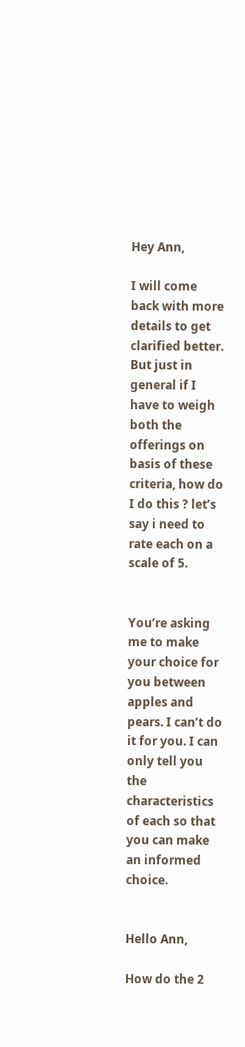Hey Ann,

I will come back with more details to get clarified better. But just in general if I have to weigh both the offerings on basis of these criteria, how do I do this ? let’s say i need to rate each on a scale of 5.


You’re asking me to make your choice for you between apples and pears. I can’t do it for you. I can only tell you the characteristics of each so that you can make an informed choice.


Hello Ann,

How do the 2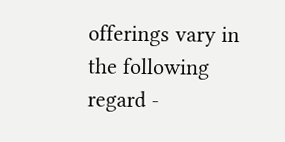offerings vary in the following regard -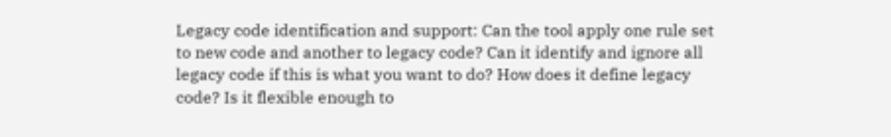Legacy code identification and support: Can the tool apply one rule set to new code and another to legacy code? Can it identify and ignore all legacy code if this is what you want to do? How does it define legacy code? Is it flexible enough to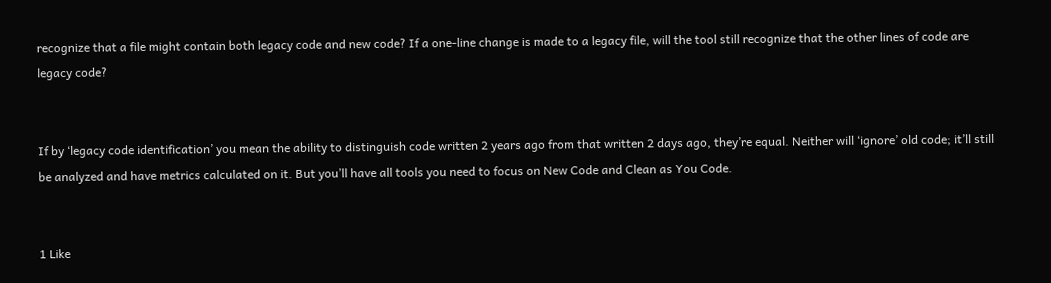recognize that a file might contain both legacy code and new code? If a one-line change is made to a legacy file, will the tool still recognize that the other lines of code are legacy code?


If by ‘legacy code identification’ you mean the ability to distinguish code written 2 years ago from that written 2 days ago, they’re equal. Neither will ‘ignore’ old code; it’ll still be analyzed and have metrics calculated on it. But you’ll have all tools you need to focus on New Code and Clean as You Code.


1 Like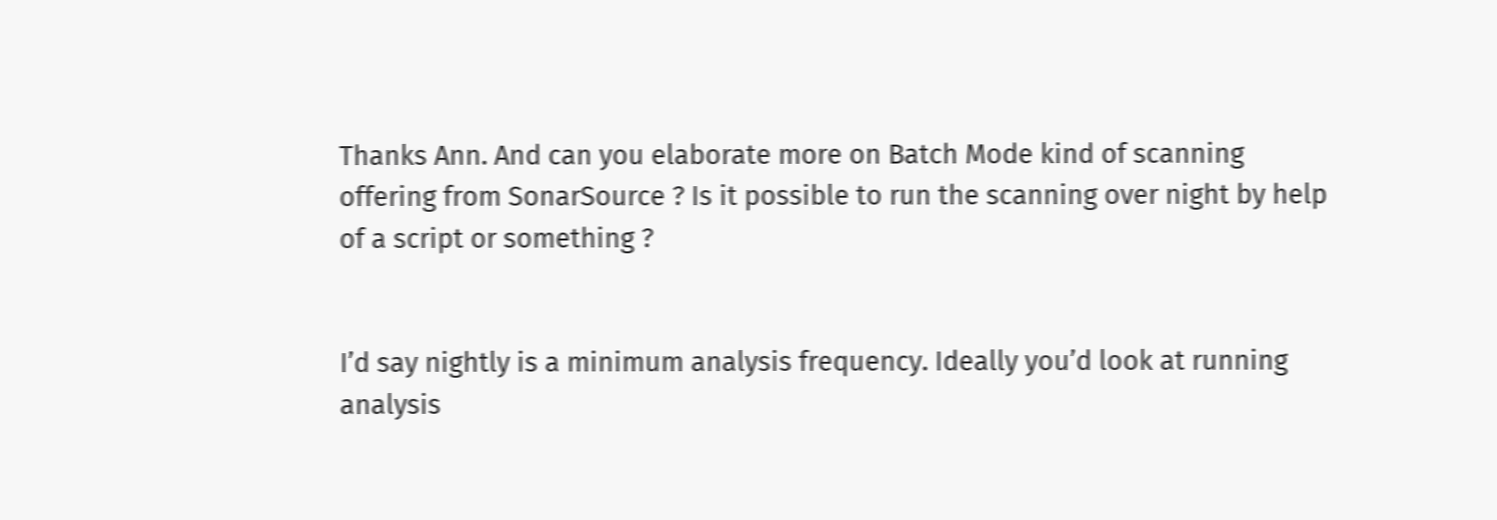Thanks Ann. And can you elaborate more on Batch Mode kind of scanning offering from SonarSource ? Is it possible to run the scanning over night by help of a script or something ?


I’d say nightly is a minimum analysis frequency. Ideally you’d look at running analysis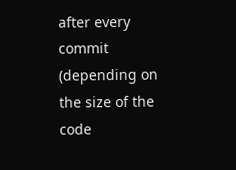after every commit (depending on the size of the code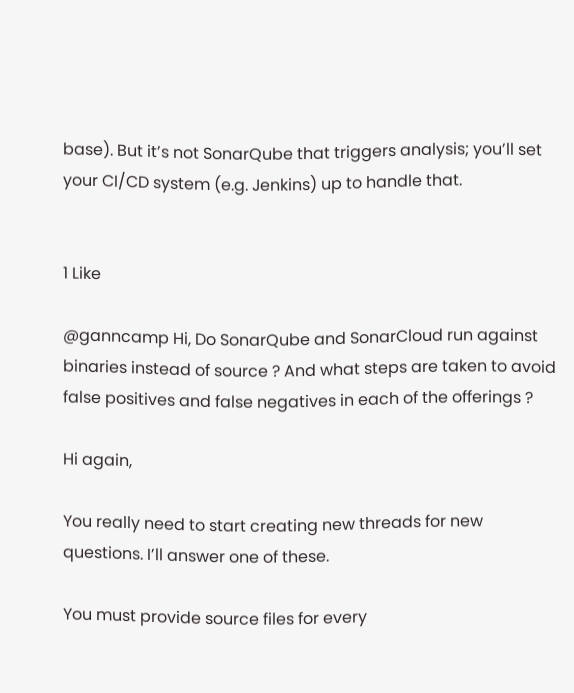base). But it’s not SonarQube that triggers analysis; you’ll set your CI/CD system (e.g. Jenkins) up to handle that.


1 Like

@ganncamp Hi, Do SonarQube and SonarCloud run against binaries instead of source ? And what steps are taken to avoid false positives and false negatives in each of the offerings ?

Hi again,

You really need to start creating new threads for new questions. I’ll answer one of these.

You must provide source files for every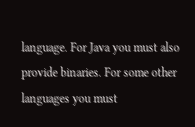language. For Java you must also provide binaries. For some other languages you must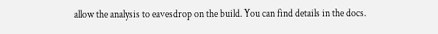allow the analysis to eavesdrop on the build. You can find details in the docs.